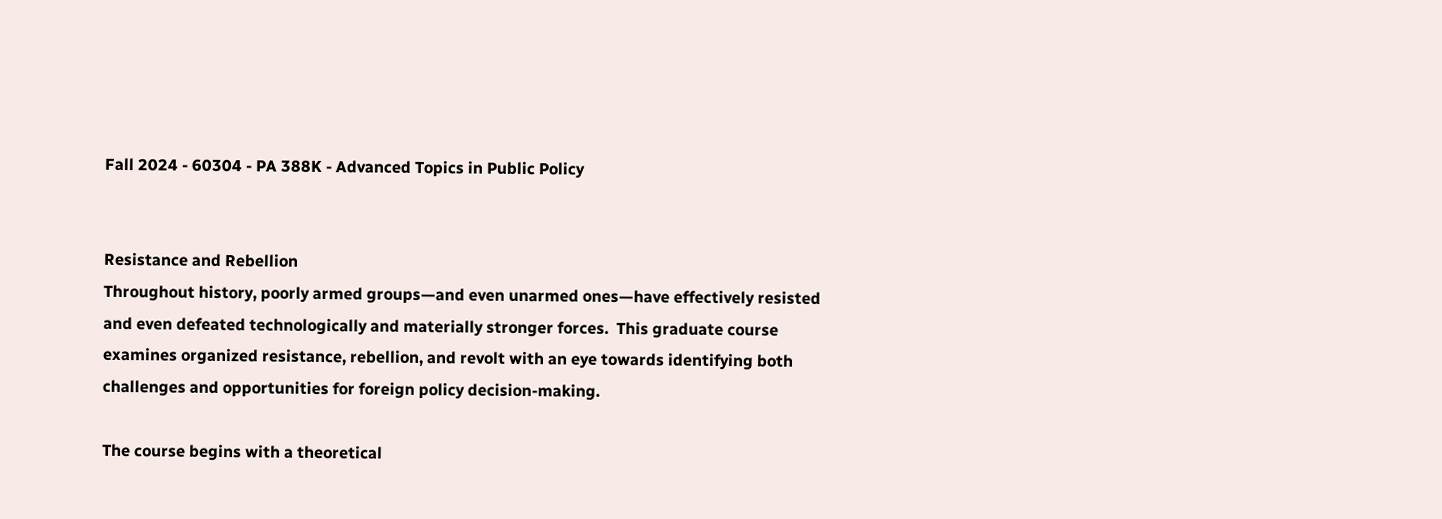Fall 2024 - 60304 - PA 388K - Advanced Topics in Public Policy


Resistance and Rebellion
Throughout history, poorly armed groups—and even unarmed ones—have effectively resisted and even defeated technologically and materially stronger forces.  This graduate course examines organized resistance, rebellion, and revolt with an eye towards identifying both challenges and opportunities for foreign policy decision-making.

The course begins with a theoretical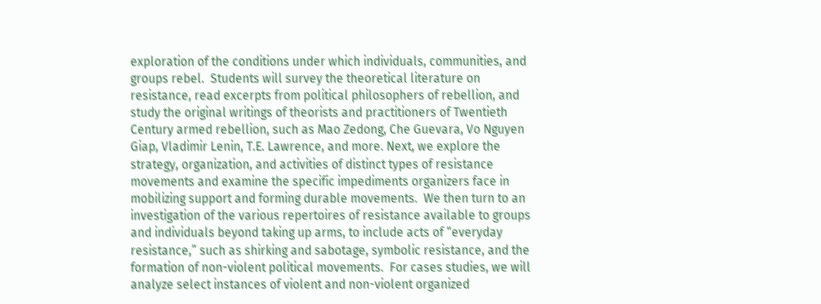exploration of the conditions under which individuals, communities, and groups rebel.  Students will survey the theoretical literature on resistance, read excerpts from political philosophers of rebellion, and study the original writings of theorists and practitioners of Twentieth Century armed rebellion, such as Mao Zedong, Che Guevara, Vo Nguyen Giap, Vladimir Lenin, T.E. Lawrence, and more. Next, we explore the strategy, organization, and activities of distinct types of resistance movements and examine the specific impediments organizers face in mobilizing support and forming durable movements.  We then turn to an investigation of the various repertoires of resistance available to groups and individuals beyond taking up arms, to include acts of “everyday resistance,” such as shirking and sabotage, symbolic resistance, and the formation of non-violent political movements.  For cases studies, we will analyze select instances of violent and non-violent organized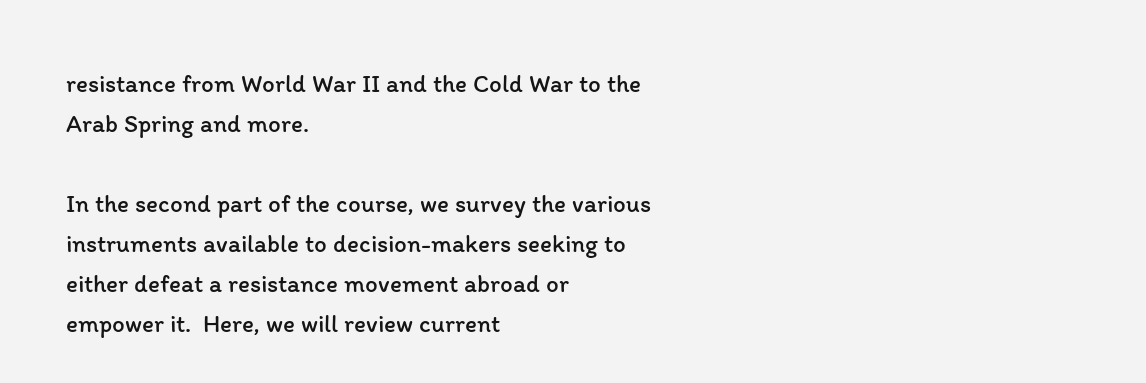resistance from World War II and the Cold War to the Arab Spring and more.

In the second part of the course, we survey the various instruments available to decision-makers seeking to either defeat a resistance movement abroad or empower it.  Here, we will review current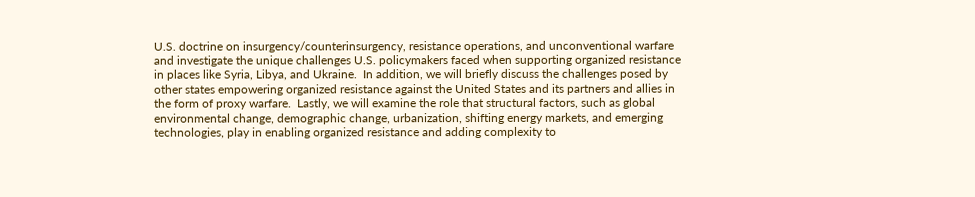U.S. doctrine on insurgency/counterinsurgency, resistance operations, and unconventional warfare and investigate the unique challenges U.S. policymakers faced when supporting organized resistance in places like Syria, Libya, and Ukraine.  In addition, we will briefly discuss the challenges posed by other states empowering organized resistance against the United States and its partners and allies in the form of proxy warfare.  Lastly, we will examine the role that structural factors, such as global environmental change, demographic change, urbanization, shifting energy markets, and emerging technologies, play in enabling organized resistance and adding complexity to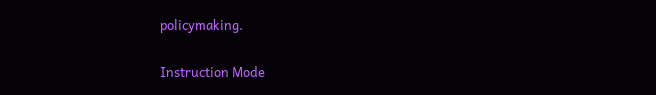policymaking.

Instruction Mode